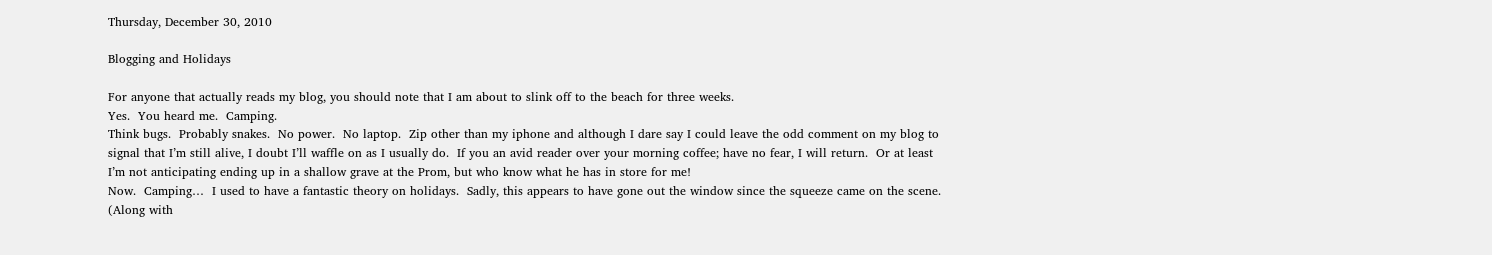Thursday, December 30, 2010

Blogging and Holidays

For anyone that actually reads my blog, you should note that I am about to slink off to the beach for three weeks.
Yes.  You heard me.  Camping.
Think bugs.  Probably snakes.  No power.  No laptop.  Zip other than my iphone and although I dare say I could leave the odd comment on my blog to signal that I’m still alive, I doubt I’ll waffle on as I usually do.  If you an avid reader over your morning coffee; have no fear, I will return.  Or at least I’m not anticipating ending up in a shallow grave at the Prom, but who know what he has in store for me!
Now.  Camping…  I used to have a fantastic theory on holidays.  Sadly, this appears to have gone out the window since the squeeze came on the scene.  (Along with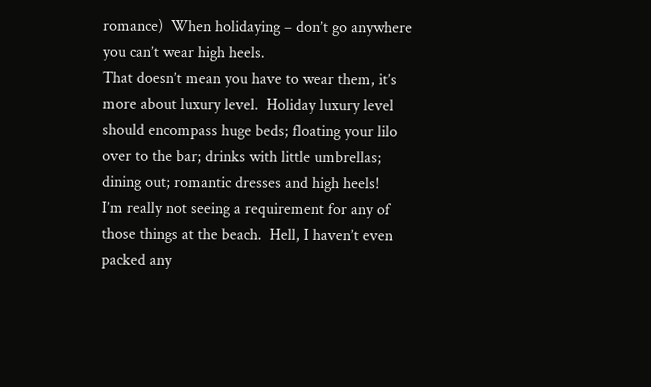romance)  When holidaying – don’t go anywhere you can’t wear high heels.
That doesn’t mean you have to wear them, it’s more about luxury level.  Holiday luxury level should encompass huge beds; floating your lilo over to the bar; drinks with little umbrellas; dining out; romantic dresses and high heels!
I’m really not seeing a requirement for any of those things at the beach.  Hell, I haven’t even packed any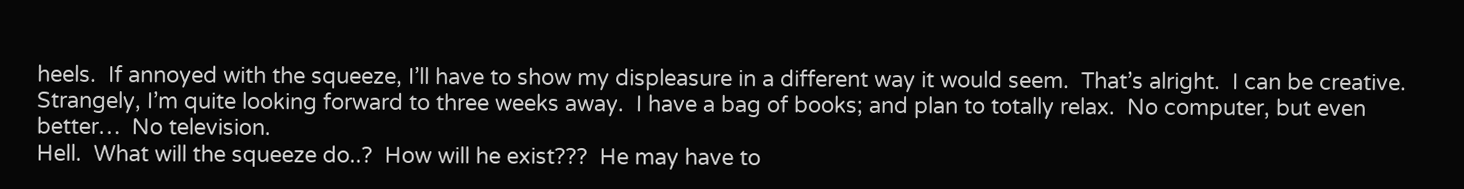heels.  If annoyed with the squeeze, I’ll have to show my displeasure in a different way it would seem.  That’s alright.  I can be creative.
Strangely, I’m quite looking forward to three weeks away.  I have a bag of books; and plan to totally relax.  No computer, but even better…  No television.
Hell.  What will the squeeze do..?  How will he exist???  He may have to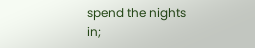spend the nights in;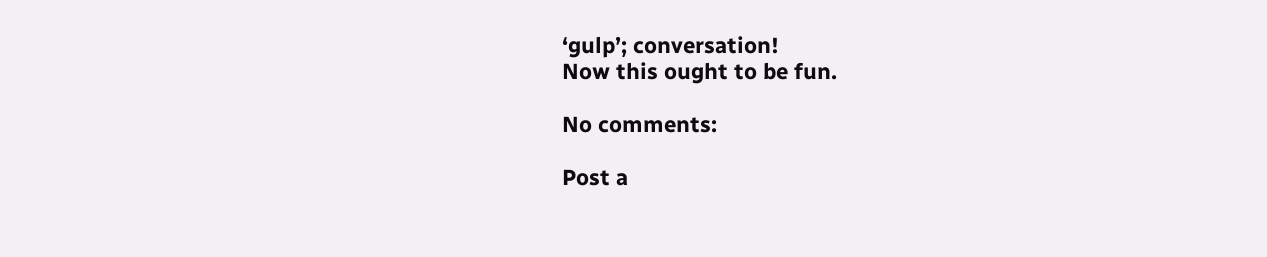‘gulp’; conversation!
Now this ought to be fun.

No comments:

Post a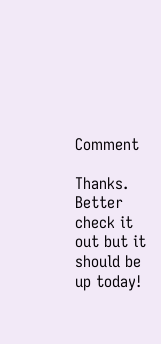Comment

Thanks. Better check it out but it should be up today!